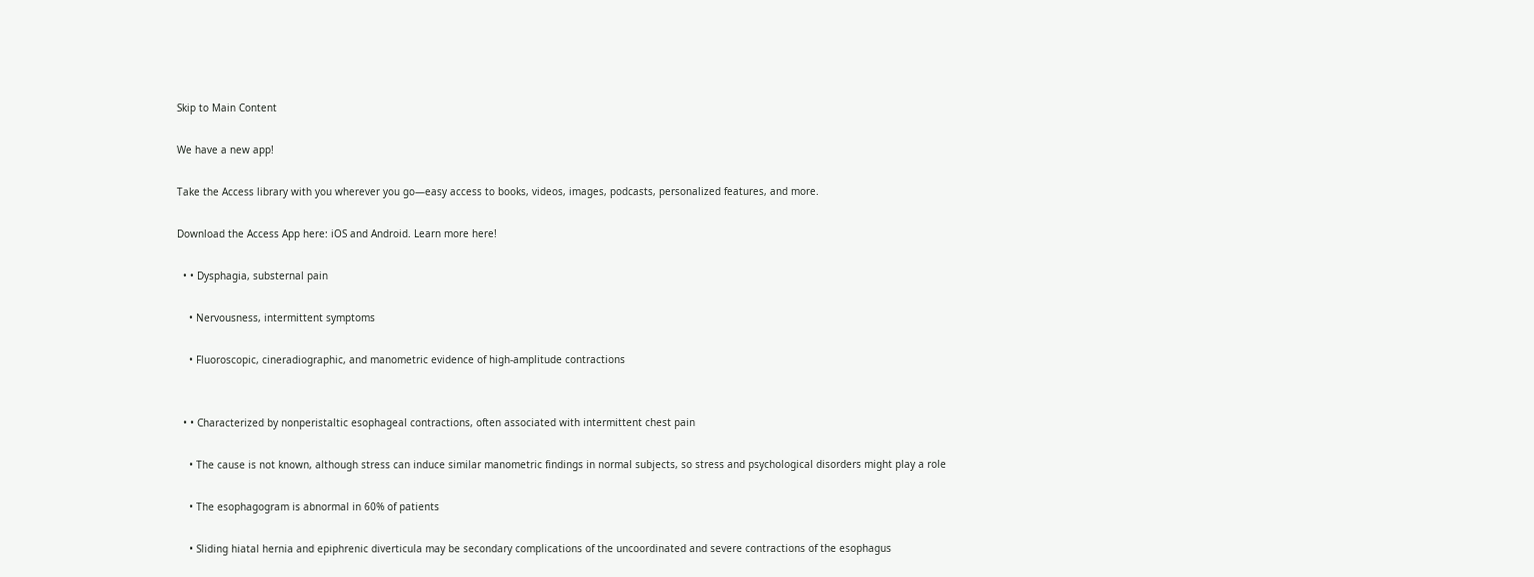Skip to Main Content

We have a new app!

Take the Access library with you wherever you go—easy access to books, videos, images, podcasts, personalized features, and more.

Download the Access App here: iOS and Android. Learn more here!

  • • Dysphagia, substernal pain

    • Nervousness, intermittent symptoms

    • Fluoroscopic, cineradiographic, and manometric evidence of high-amplitude contractions


  • • Characterized by nonperistaltic esophageal contractions, often associated with intermittent chest pain

    • The cause is not known, although stress can induce similar manometric findings in normal subjects, so stress and psychological disorders might play a role

    • The esophagogram is abnormal in 60% of patients

    • Sliding hiatal hernia and epiphrenic diverticula may be secondary complications of the uncoordinated and severe contractions of the esophagus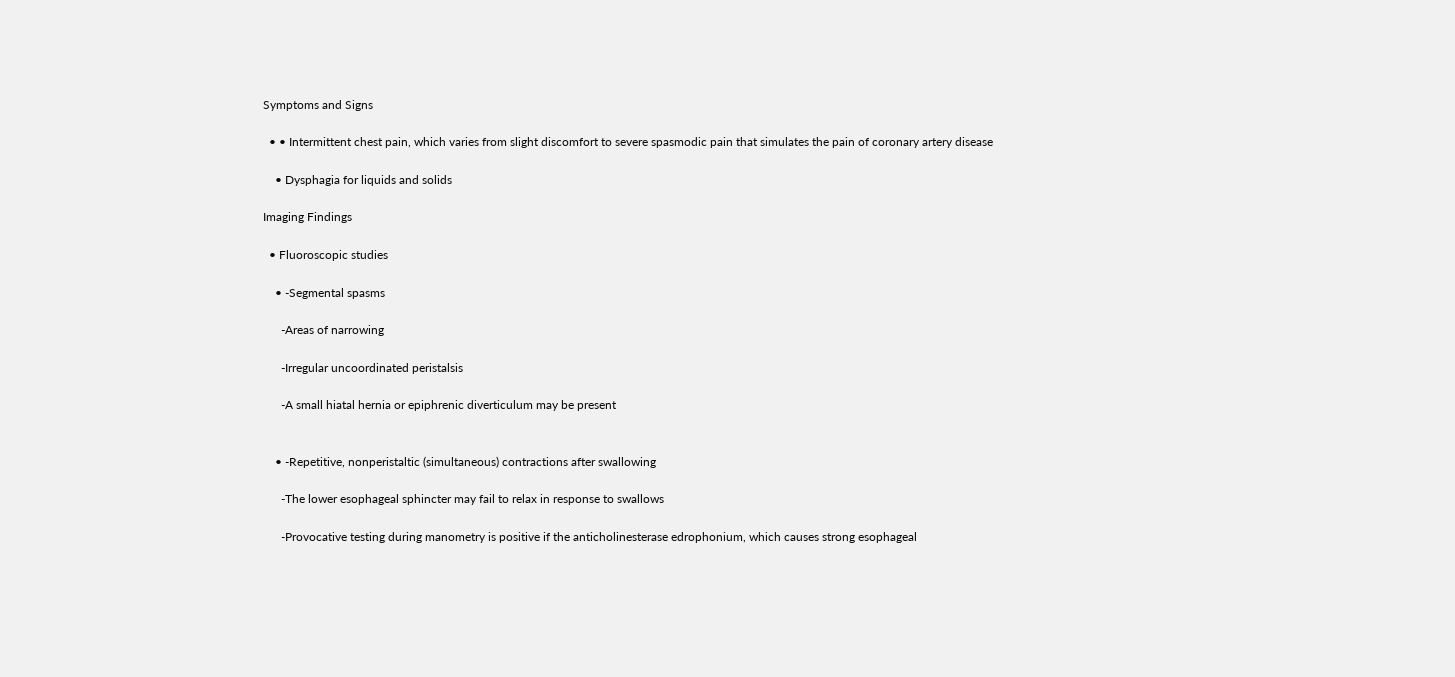Symptoms and Signs

  • • Intermittent chest pain, which varies from slight discomfort to severe spasmodic pain that simulates the pain of coronary artery disease

    • Dysphagia for liquids and solids

Imaging Findings

  • Fluoroscopic studies

    • -Segmental spasms

      -Areas of narrowing

      -Irregular uncoordinated peristalsis

      -A small hiatal hernia or epiphrenic diverticulum may be present


    • -Repetitive, nonperistaltic (simultaneous) contractions after swallowing

      -The lower esophageal sphincter may fail to relax in response to swallows

      -Provocative testing during manometry is positive if the anticholinesterase edrophonium, which causes strong esophageal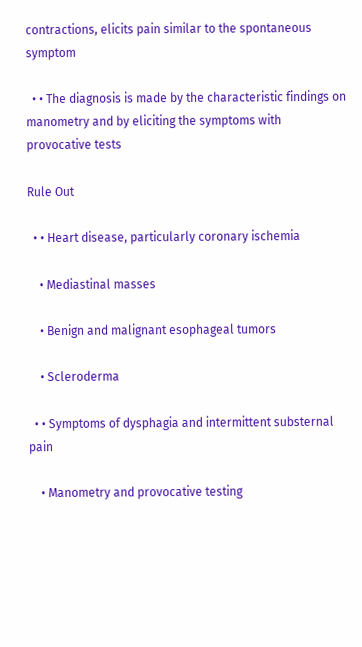contractions, elicits pain similar to the spontaneous symptom

  • • The diagnosis is made by the characteristic findings on manometry and by eliciting the symptoms with provocative tests

Rule Out

  • • Heart disease, particularly coronary ischemia

    • Mediastinal masses

    • Benign and malignant esophageal tumors

    • Scleroderma

  • • Symptoms of dysphagia and intermittent substernal pain

    • Manometry and provocative testing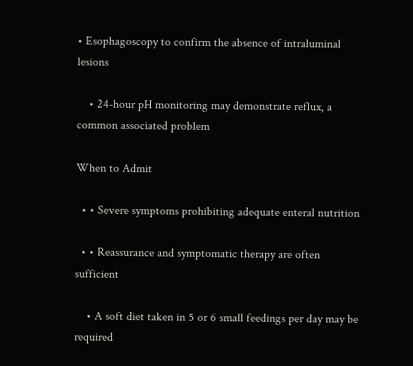• Esophagoscopy to confirm the absence of intraluminal lesions

    • 24-hour pH monitoring may demonstrate reflux, a common associated problem

When to Admit

  • • Severe symptoms prohibiting adequate enteral nutrition

  • • Reassurance and symptomatic therapy are often sufficient

    • A soft diet taken in 5 or 6 small feedings per day may be required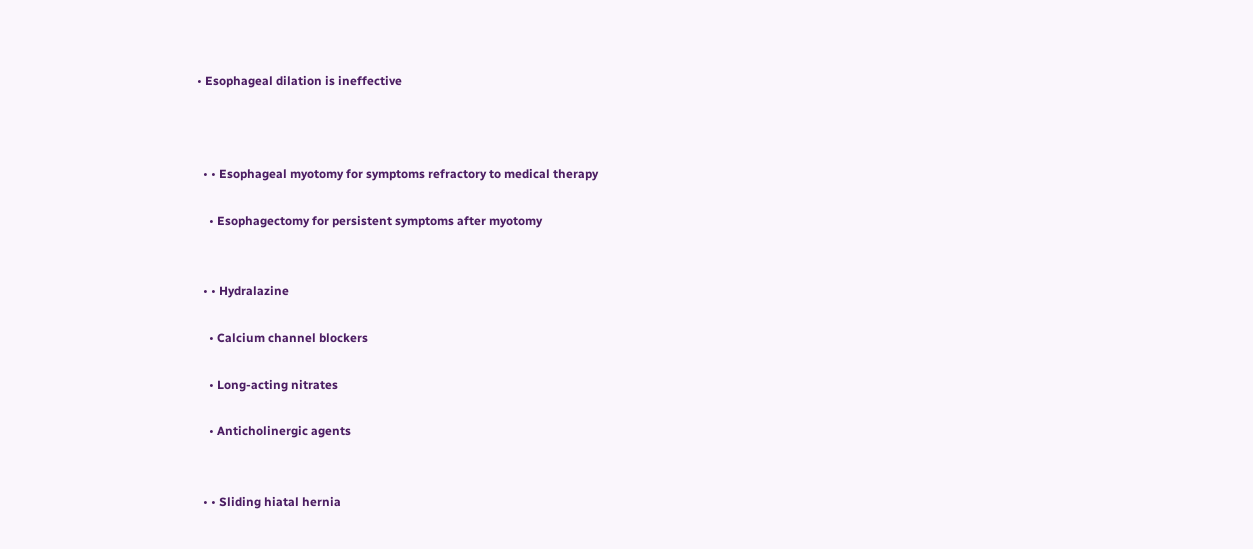• Esophageal dilation is ineffective



  • • Esophageal myotomy for symptoms refractory to medical therapy

    • Esophagectomy for persistent symptoms after myotomy


  • • Hydralazine

    • Calcium channel blockers

    • Long-acting nitrates

    • Anticholinergic agents


  • • Sliding hiatal hernia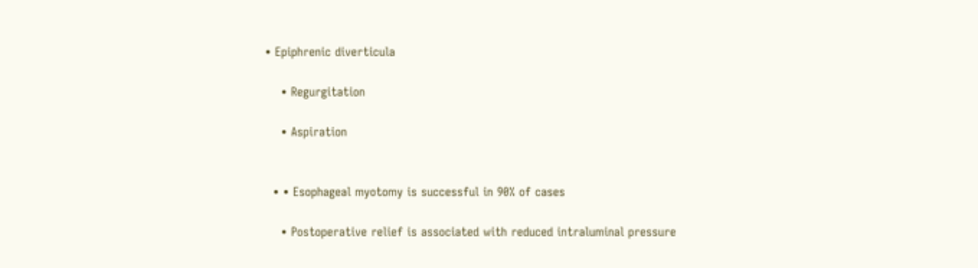• Epiphrenic diverticula

    • Regurgitation

    • Aspiration


  • • Esophageal myotomy is successful in 90% of cases

    • Postoperative relief is associated with reduced intraluminal pressure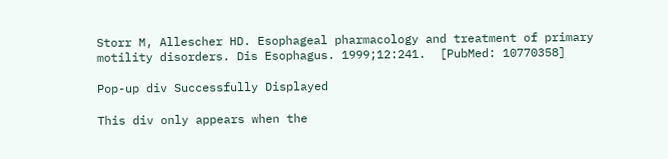Storr M, Allescher HD. Esophageal pharmacology and treatment of primary motility disorders. Dis Esophagus. 1999;12:241.  [PubMed: 10770358]

Pop-up div Successfully Displayed

This div only appears when the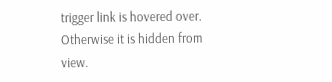trigger link is hovered over. Otherwise it is hidden from view.